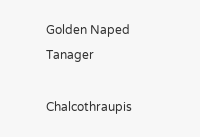Golden Naped Tanager

Chalcothraupis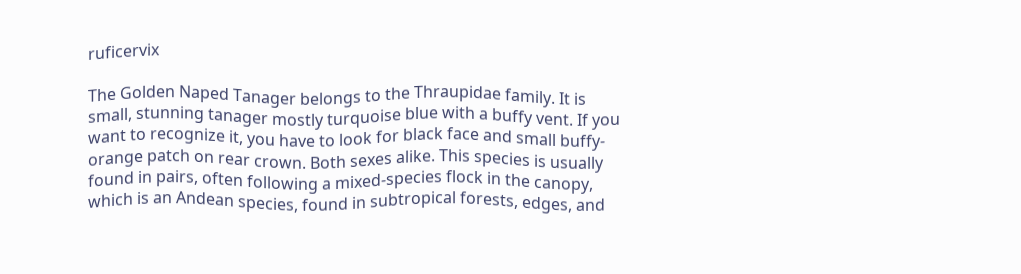ruficervix

The Golden Naped Tanager belongs to the Thraupidae family. It is small, stunning tanager mostly turquoise blue with a buffy vent. If you want to recognize it, you have to look for black face and small buffy-orange patch on rear crown. Both sexes alike. This species is usually found in pairs, often following a mixed-species flock in the canopy, which is an Andean species, found in subtropical forests, edges, and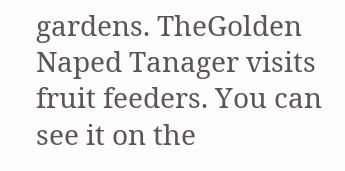gardens. TheGolden Naped Tanager visits fruit feeders. You can see it on the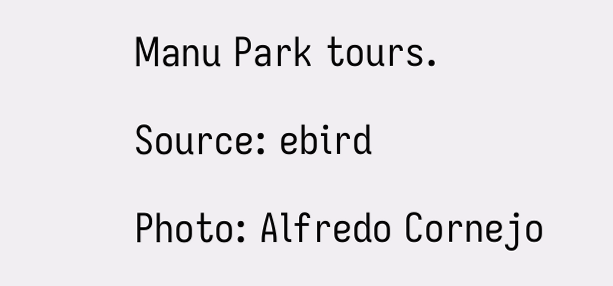Manu Park tours.

Source: ebird

Photo: Alfredo Cornejo